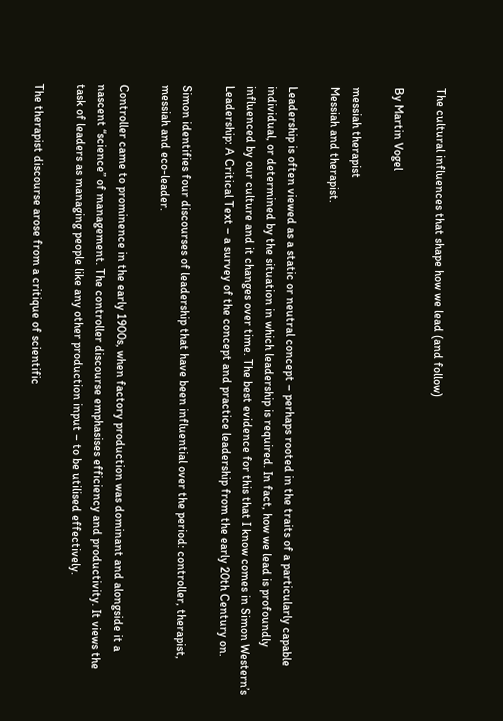The cultural influences that shape how we lead (and follow)

By Martin Vogel

messiah therapist
Messiah and therapist.

Leadership is often viewed as a static or neutral concept – perhaps rooted in the traits of a particularly capable individual, or determined by the situation in which leadership is required. In fact, how we lead is profoundly influenced by our culture and it changes over time. The best evidence for this that I know comes in Simon Western’s Leadership: A Critical Text – a survey of the concept and practice leadership from the early 20th Century on.

Simon identifies four discourses of leadership that have been influential over the period: controller, therapist, messiah and eco-leader.

Controller came to prominence in the early 1900s, when factory production was dominant and alongside it a nascent “science” of management. The controller discourse emphasises efficiency and productivity. It views the task of leaders as managing people like any other production input – to be utilised effectively.

The therapist discourse arose from a critique of scientific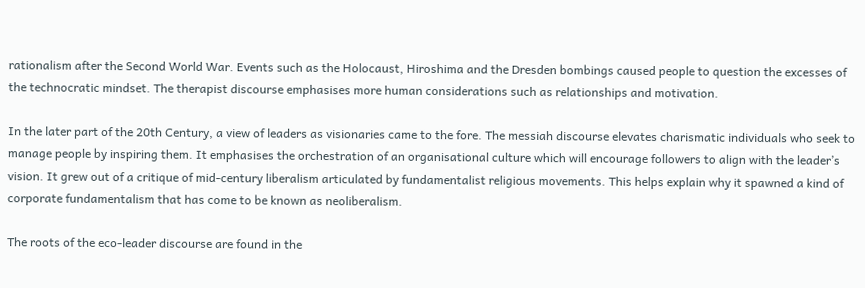rationalism after the Second World War. Events such as the Holocaust, Hiroshima and the Dresden bombings caused people to question the excesses of the technocratic mindset. The therapist discourse emphasises more human considerations such as relationships and motivation.

In the later part of the 20th Century, a view of leaders as visionaries came to the fore. The messiah discourse elevates charismatic individuals who seek to manage people by inspiring them. It emphasises the orchestration of an organisational culture which will encourage followers to align with the leader’s vision. It grew out of a critique of mid-century liberalism articulated by fundamentalist religious movements. This helps explain why it spawned a kind of corporate fundamentalism that has come to be known as neoliberalism.

The roots of the eco-leader discourse are found in the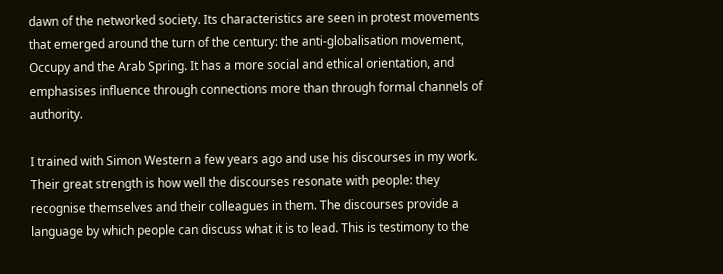dawn of the networked society. Its characteristics are seen in protest movements that emerged around the turn of the century: the anti-globalisation movement, Occupy and the Arab Spring. It has a more social and ethical orientation, and emphasises influence through connections more than through formal channels of authority.

I trained with Simon Western a few years ago and use his discourses in my work. Their great strength is how well the discourses resonate with people: they recognise themselves and their colleagues in them. The discourses provide a language by which people can discuss what it is to lead. This is testimony to the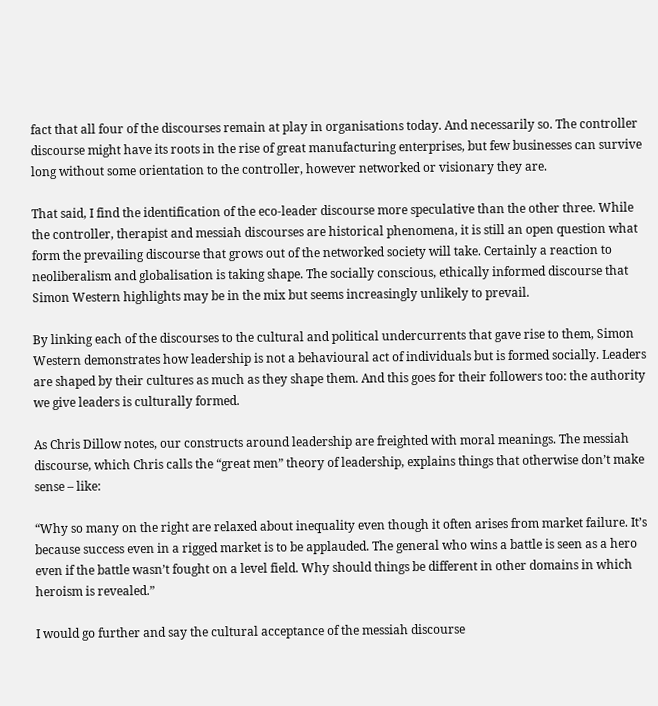fact that all four of the discourses remain at play in organisations today. And necessarily so. The controller discourse might have its roots in the rise of great manufacturing enterprises, but few businesses can survive long without some orientation to the controller, however networked or visionary they are.

That said, I find the identification of the eco-leader discourse more speculative than the other three. While the controller, therapist and messiah discourses are historical phenomena, it is still an open question what form the prevailing discourse that grows out of the networked society will take. Certainly a reaction to neoliberalism and globalisation is taking shape. The socially conscious, ethically informed discourse that Simon Western highlights may be in the mix but seems increasingly unlikely to prevail.

By linking each of the discourses to the cultural and political undercurrents that gave rise to them, Simon Western demonstrates how leadership is not a behavioural act of individuals but is formed socially. Leaders are shaped by their cultures as much as they shape them. And this goes for their followers too: the authority we give leaders is culturally formed.

As Chris Dillow notes, our constructs around leadership are freighted with moral meanings. The messiah discourse, which Chris calls the “great men” theory of leadership, explains things that otherwise don’t make sense – like:

“Why so many on the right are relaxed about inequality even though it often arises from market failure. It’s because success even in a rigged market is to be applauded. The general who wins a battle is seen as a hero even if the battle wasn’t fought on a level field. Why should things be different in other domains in which heroism is revealed.”

I would go further and say the cultural acceptance of the messiah discourse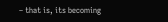– that is, its becoming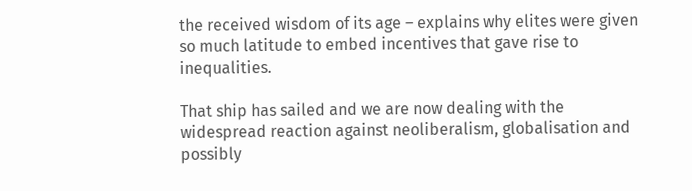the received wisdom of its age – explains why elites were given so much latitude to embed incentives that gave rise to inequalities.

That ship has sailed and we are now dealing with the widespread reaction against neoliberalism, globalisation and possibly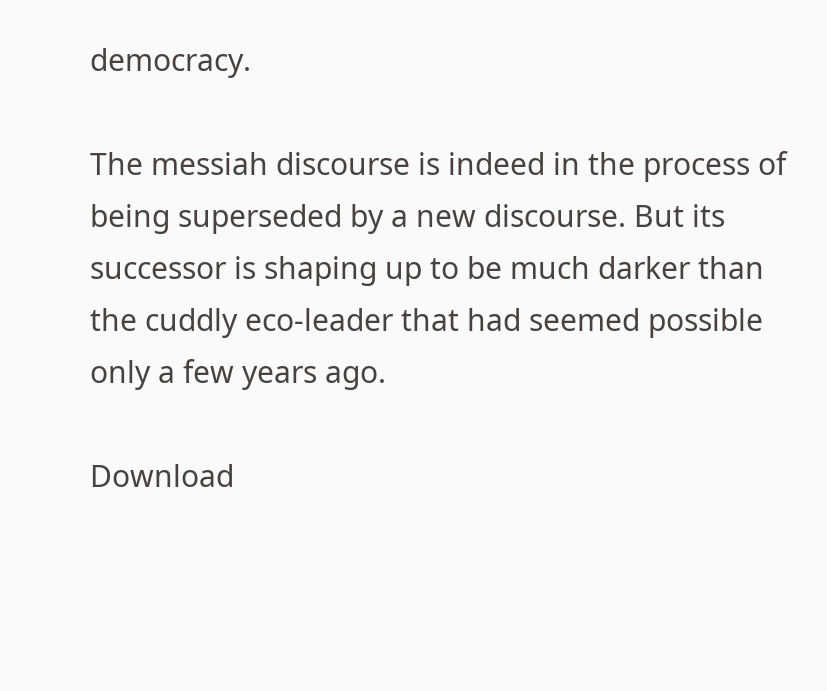democracy.

The messiah discourse is indeed in the process of being superseded by a new discourse. But its successor is shaping up to be much darker than the cuddly eco-leader that had seemed possible only a few years ago.

Download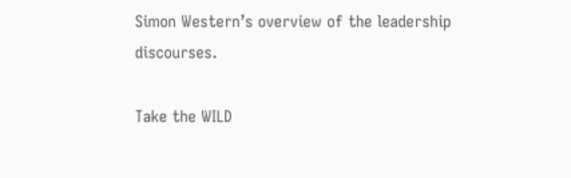Simon Western’s overview of the leadership discourses.

Take the WILD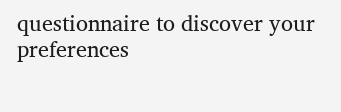questionnaire to discover your preferences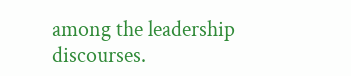among the leadership discourses.